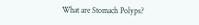What are Stomach Polyps?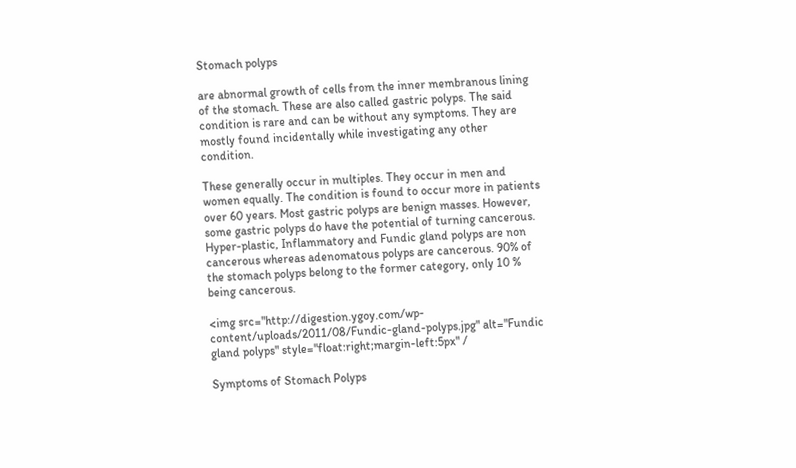Stomach polyps

are abnormal growth of cells from the inner membranous lining of the stomach. These are also called gastric polyps. The said condition is rare and can be without any symptoms. They are mostly found incidentally while investigating any other condition.

These generally occur in multiples. They occur in men and women equally. The condition is found to occur more in patients over 60 years. Most gastric polyps are benign masses. However, some gastric polyps do have the potential of turning cancerous. Hyper-plastic, Inflammatory and Fundic gland polyps are non cancerous whereas adenomatous polyps are cancerous. 90% of the stomach polyps belong to the former category, only 10 % being cancerous.

<img src="http://digestion.ygoy.com/wp-content/uploads/2011/08/Fundic-gland-polyps.jpg" alt="Fundic gland polyps" style="float:right;margin-left:5px" /

Symptoms of Stomach Polyps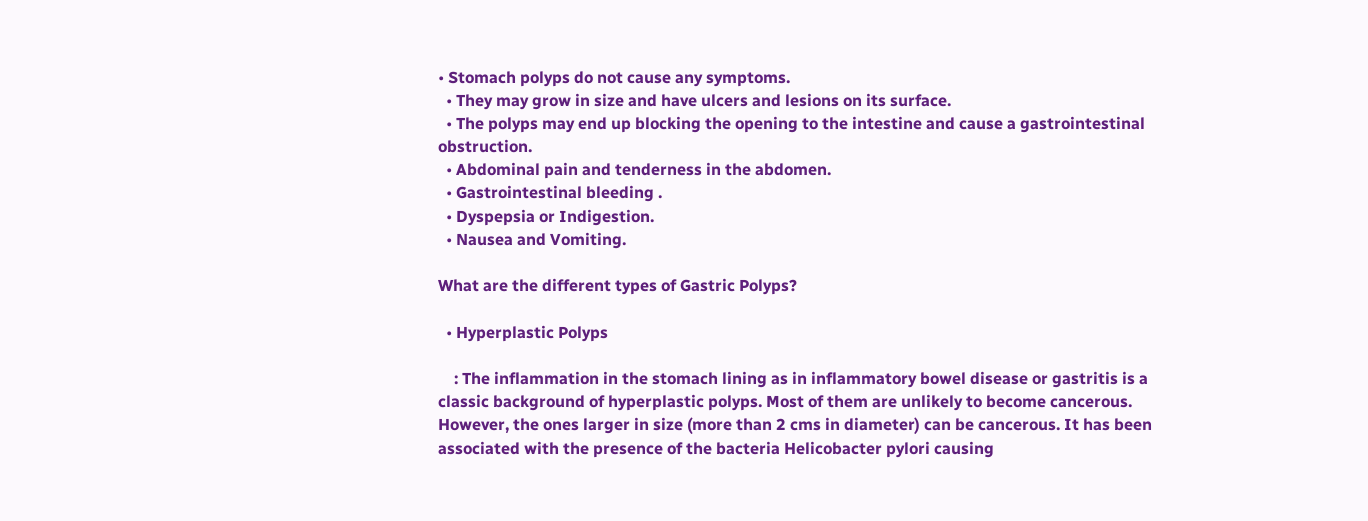• Stomach polyps do not cause any symptoms.
  • They may grow in size and have ulcers and lesions on its surface.
  • The polyps may end up blocking the opening to the intestine and cause a gastrointestinal obstruction.
  • Abdominal pain and tenderness in the abdomen.
  • Gastrointestinal bleeding .
  • Dyspepsia or Indigestion.
  • Nausea and Vomiting.

What are the different types of Gastric Polyps?

  • Hyperplastic Polyps

    : The inflammation in the stomach lining as in inflammatory bowel disease or gastritis is a classic background of hyperplastic polyps. Most of them are unlikely to become cancerous. However, the ones larger in size (more than 2 cms in diameter) can be cancerous. It has been associated with the presence of the bacteria Helicobacter pylori causing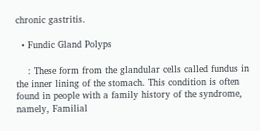chronic gastritis.

  • Fundic Gland Polyps

    : These form from the glandular cells called fundus in the inner lining of the stomach. This condition is often found in people with a family history of the syndrome, namely, Familial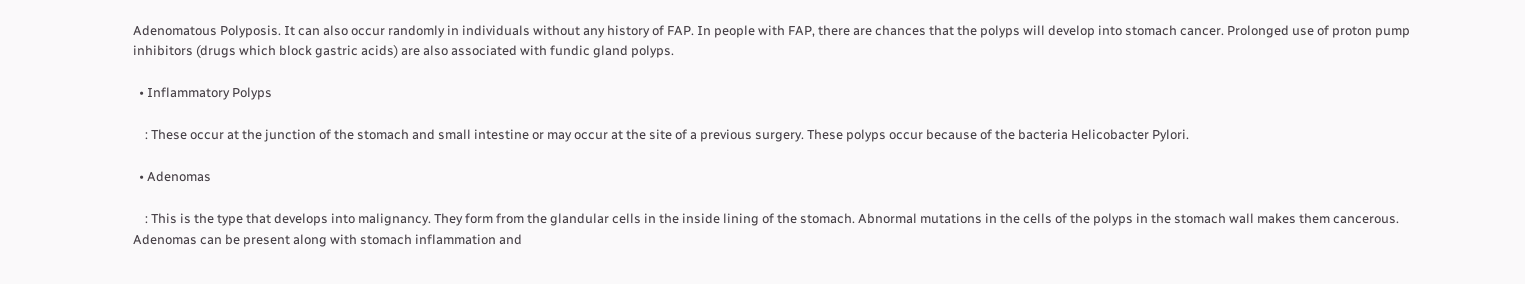Adenomatous Polyposis. It can also occur randomly in individuals without any history of FAP. In people with FAP, there are chances that the polyps will develop into stomach cancer. Prolonged use of proton pump inhibitors (drugs which block gastric acids) are also associated with fundic gland polyps.

  • Inflammatory Polyps

    : These occur at the junction of the stomach and small intestine or may occur at the site of a previous surgery. These polyps occur because of the bacteria Helicobacter Pylori.

  • Adenomas

    : This is the type that develops into malignancy. They form from the glandular cells in the inside lining of the stomach. Abnormal mutations in the cells of the polyps in the stomach wall makes them cancerous. Adenomas can be present along with stomach inflammation and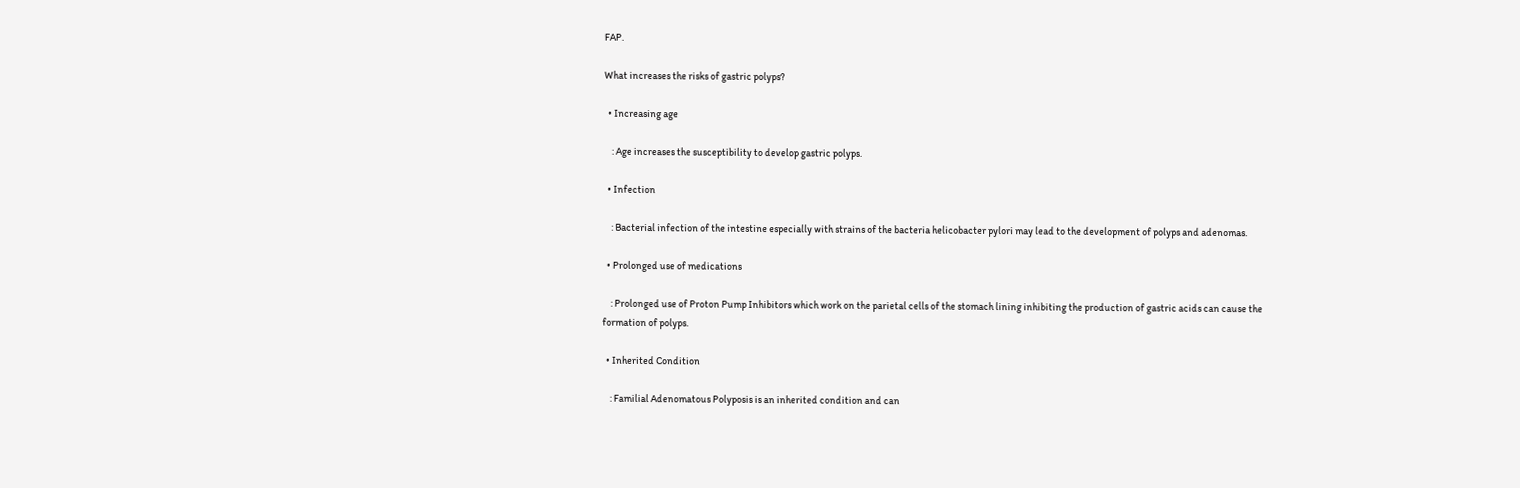FAP.

What increases the risks of gastric polyps?

  • Increasing age

    : Age increases the susceptibility to develop gastric polyps.

  • Infection

    : Bacterial infection of the intestine especially with strains of the bacteria helicobacter pylori may lead to the development of polyps and adenomas.

  • Prolonged use of medications

    : Prolonged use of Proton Pump Inhibitors which work on the parietal cells of the stomach lining inhibiting the production of gastric acids can cause the formation of polyps.

  • Inherited Condition

    : Familial Adenomatous Polyposis is an inherited condition and can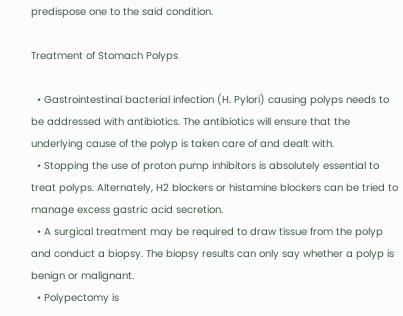predispose one to the said condition.

Treatment of Stomach Polyps

  • Gastrointestinal bacterial infection (H. Pylori) causing polyps needs to be addressed with antibiotics. The antibiotics will ensure that the underlying cause of the polyp is taken care of and dealt with.
  • Stopping the use of proton pump inhibitors is absolutely essential to treat polyps. Alternately, H2 blockers or histamine blockers can be tried to manage excess gastric acid secretion.
  • A surgical treatment may be required to draw tissue from the polyp and conduct a biopsy. The biopsy results can only say whether a polyp is benign or malignant.
  • Polypectomy is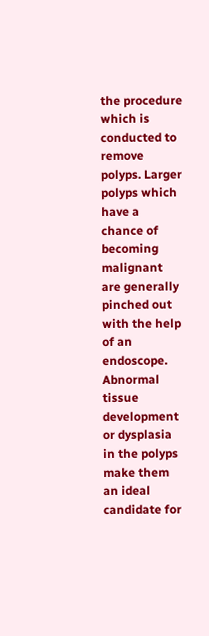the procedure which is conducted to remove polyps. Larger polyps which have a chance of becoming malignant are generally pinched out with the help of an endoscope. Abnormal tissue development or dysplasia in the polyps make them an ideal candidate for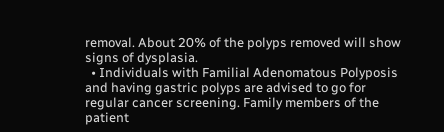removal. About 20% of the polyps removed will show signs of dysplasia.
  • Individuals with Familial Adenomatous Polyposis and having gastric polyps are advised to go for regular cancer screening. Family members of the patient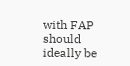with FAP should ideally be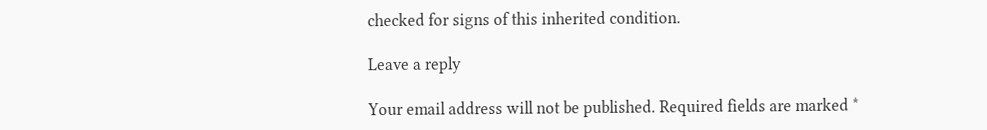checked for signs of this inherited condition.

Leave a reply

Your email address will not be published. Required fields are marked *